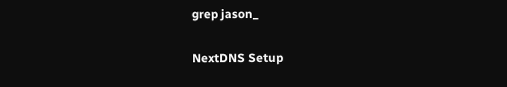grep jason_

NextDNS Setup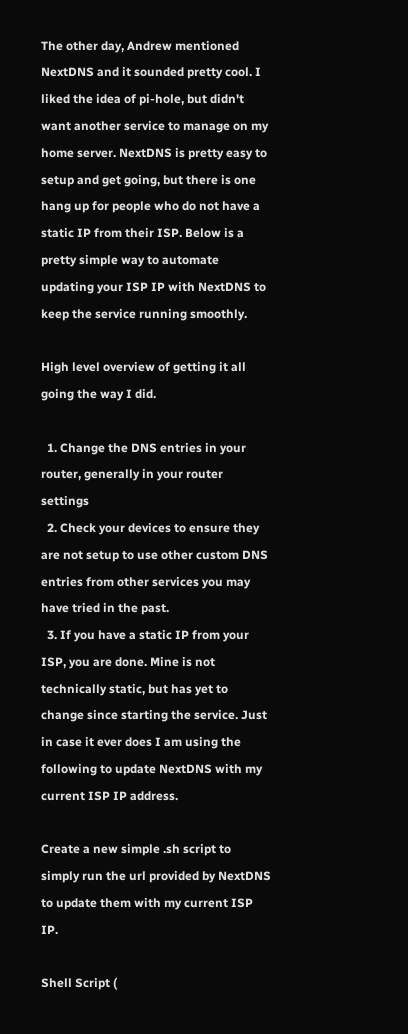The other day, Andrew mentioned NextDNS and it sounded pretty cool. I liked the idea of pi-hole, but didn't want another service to manage on my home server. NextDNS is pretty easy to setup and get going, but there is one hang up for people who do not have a static IP from their ISP. Below is a pretty simple way to automate updating your ISP IP with NextDNS to keep the service running smoothly.

High level overview of getting it all going the way I did.

  1. Change the DNS entries in your router, generally in your router settings
  2. Check your devices to ensure they are not setup to use other custom DNS entries from other services you may have tried in the past.
  3. If you have a static IP from your ISP, you are done. Mine is not technically static, but has yet to change since starting the service. Just in case it ever does I am using the following to update NextDNS with my current ISP IP address.

Create a new simple .sh script to simply run the url provided by NextDNS to update them with my current ISP IP.

Shell Script (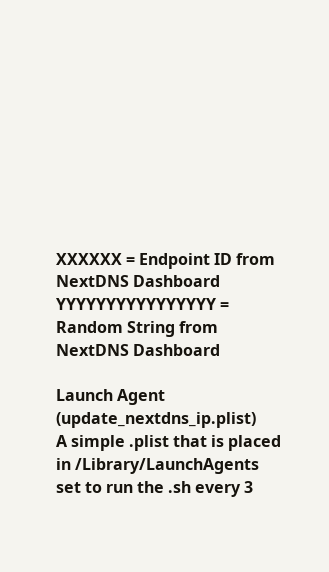XXXXXX = Endpoint ID from NextDNS Dashboard
YYYYYYYYYYYYYYYY = Random String from NextDNS Dashboard

Launch Agent (update_nextdns_ip.plist)
A simple .plist that is placed in /Library/LaunchAgents set to run the .sh every 3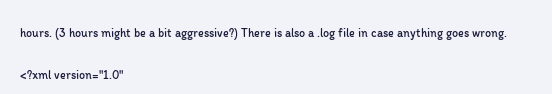hours. (3 hours might be a bit aggressive?) There is also a .log file in case anything goes wrong.

<?xml version="1.0"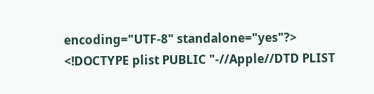encoding="UTF-8" standalone="yes"?>
<!DOCTYPE plist PUBLIC "-//Apple//DTD PLIST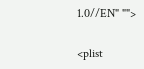1.0//EN" "">

<plist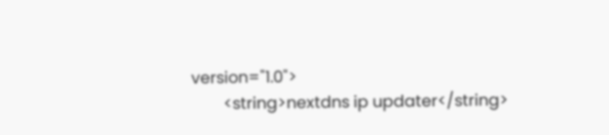version="1.0">
        <string>nextdns ip updater</string>